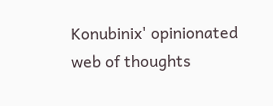Konubinix' opinionated web of thoughts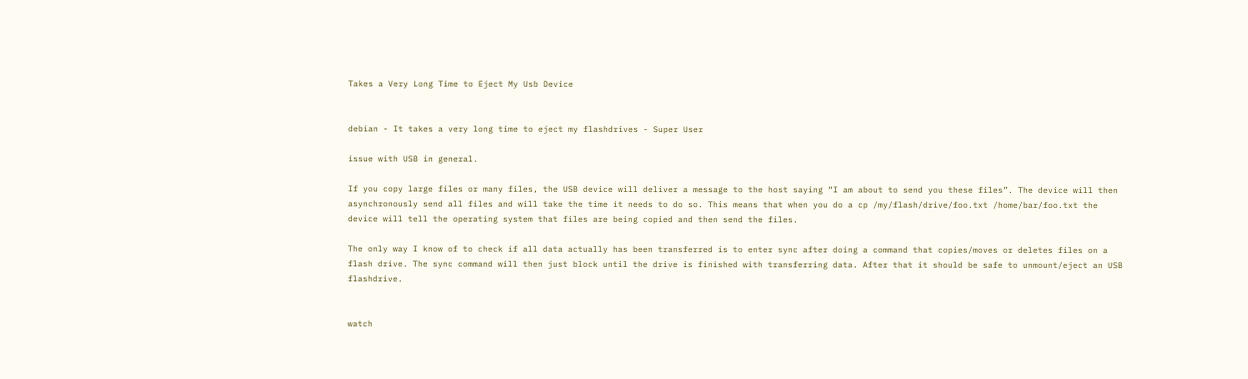Takes a Very Long Time to Eject My Usb Device


debian - It takes a very long time to eject my flashdrives - Super User

issue with USB in general.

If you copy large files or many files, the USB device will deliver a message to the host saying “I am about to send you these files”. The device will then asynchronously send all files and will take the time it needs to do so. This means that when you do a cp /my/flash/drive/foo.txt /home/bar/foo.txt the device will tell the operating system that files are being copied and then send the files.

The only way I know of to check if all data actually has been transferred is to enter sync after doing a command that copies/moves or deletes files on a flash drive. The sync command will then just block until the drive is finished with transferring data. After that it should be safe to unmount/eject an USB flashdrive.


watch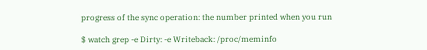progress of the sync operation: the number printed when you run

$ watch grep -e Dirty: -e Writeback: /proc/meminfo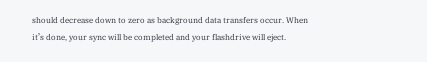should decrease down to zero as background data transfers occur. When it’s done, your sync will be completed and your flashdrive will eject.